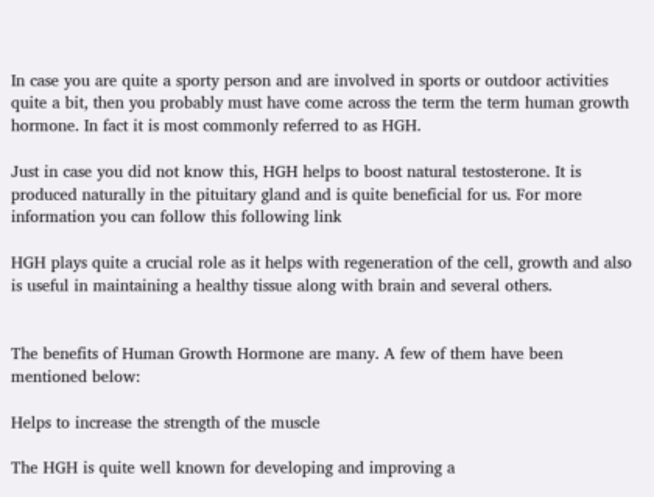In case you are quite a sporty person and are involved in sports or outdoor activities quite a bit, then you probably must have come across the term the term human growth hormone. In fact it is most commonly referred to as HGH.

Just in case you did not know this, HGH helps to boost natural testosterone. It is produced naturally in the pituitary gland and is quite beneficial for us. For more information you can follow this following link

HGH plays quite a crucial role as it helps with regeneration of the cell, growth and also is useful in maintaining a healthy tissue along with brain and several others.


The benefits of Human Growth Hormone are many. A few of them have been mentioned below:

Helps to increase the strength of the muscle

The HGH is quite well known for developing and improving a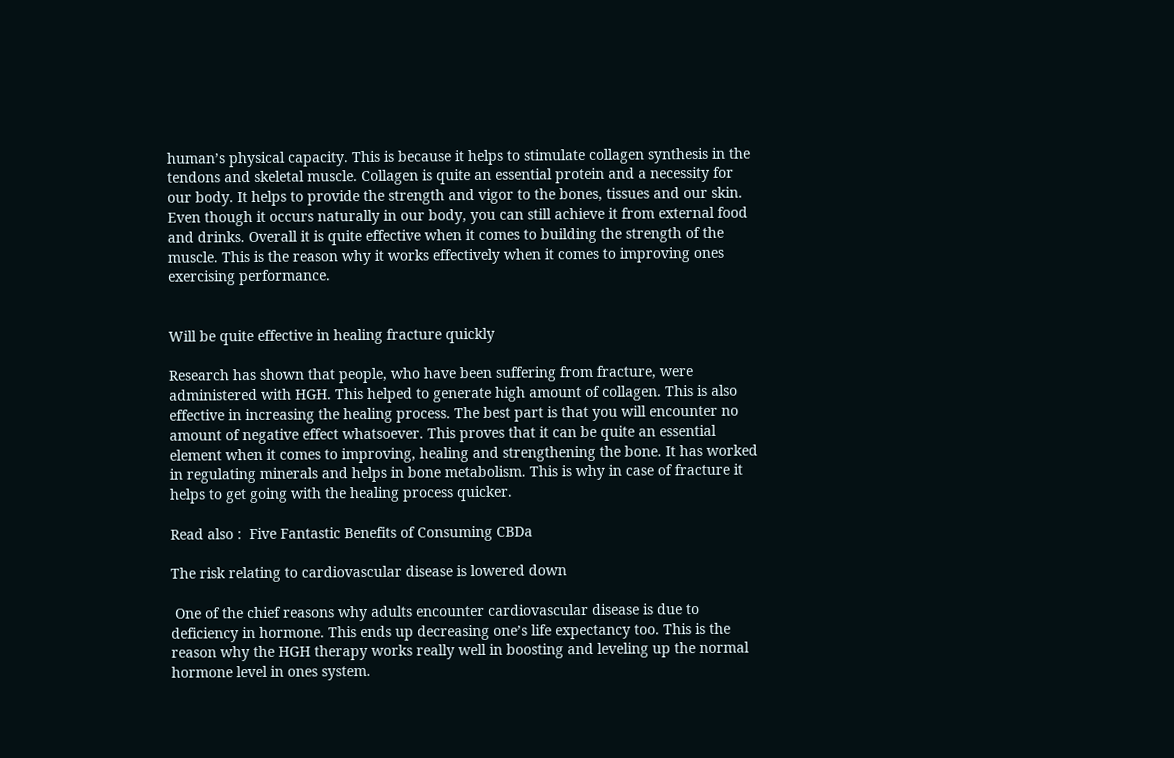human’s physical capacity. This is because it helps to stimulate collagen synthesis in the tendons and skeletal muscle. Collagen is quite an essential protein and a necessity for our body. It helps to provide the strength and vigor to the bones, tissues and our skin. Even though it occurs naturally in our body, you can still achieve it from external food and drinks. Overall it is quite effective when it comes to building the strength of the muscle. This is the reason why it works effectively when it comes to improving ones exercising performance.


Will be quite effective in healing fracture quickly

Research has shown that people, who have been suffering from fracture, were administered with HGH. This helped to generate high amount of collagen. This is also effective in increasing the healing process. The best part is that you will encounter no amount of negative effect whatsoever. This proves that it can be quite an essential element when it comes to improving, healing and strengthening the bone. It has worked in regulating minerals and helps in bone metabolism. This is why in case of fracture it helps to get going with the healing process quicker.

Read also :  Five Fantastic Benefits of Consuming CBDa

The risk relating to cardiovascular disease is lowered down

 One of the chief reasons why adults encounter cardiovascular disease is due to deficiency in hormone. This ends up decreasing one’s life expectancy too. This is the reason why the HGH therapy works really well in boosting and leveling up the normal hormone level in ones system.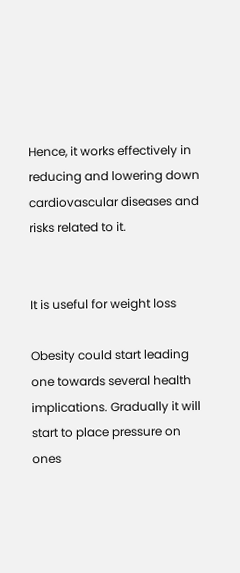Hence, it works effectively in reducing and lowering down cardiovascular diseases and risks related to it.


It is useful for weight loss

Obesity could start leading one towards several health implications. Gradually it will start to place pressure on ones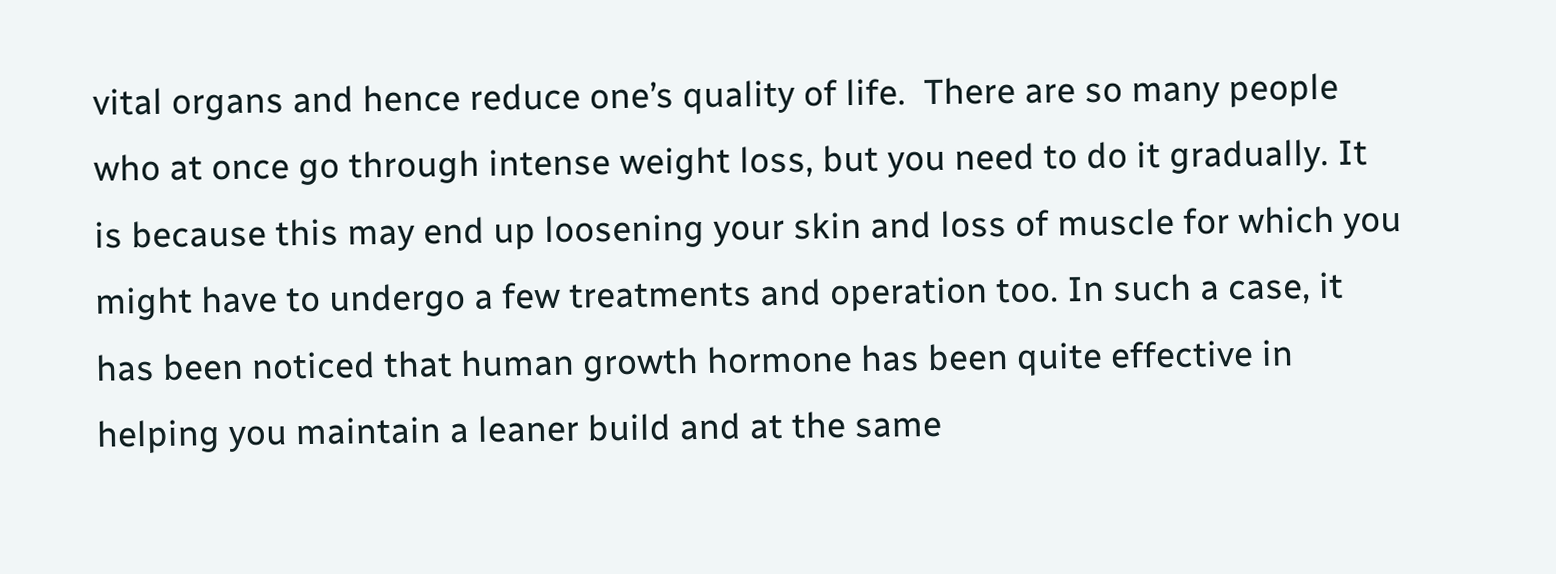vital organs and hence reduce one’s quality of life.  There are so many people who at once go through intense weight loss, but you need to do it gradually. It is because this may end up loosening your skin and loss of muscle for which you might have to undergo a few treatments and operation too. In such a case, it has been noticed that human growth hormone has been quite effective in helping you maintain a leaner build and at the same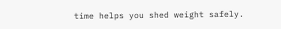time helps you shed weight safely.